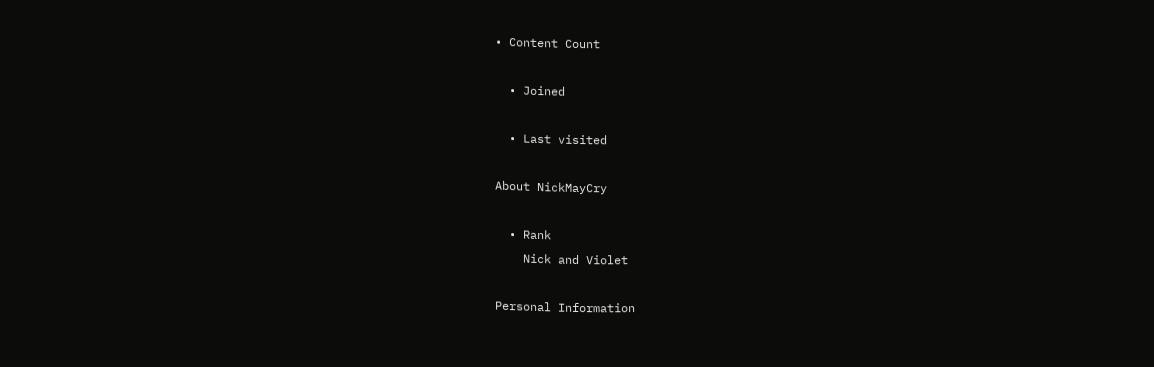• Content Count

  • Joined

  • Last visited

About NickMayCry

  • Rank
    Nick and Violet

Personal Information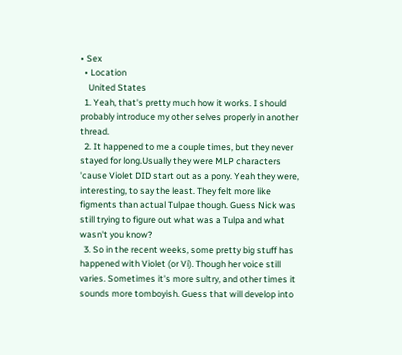• Sex
  • Location
    United States
  1. Yeah, that's pretty much how it works. I should probably introduce my other selves properly in another thread.
  2. It happened to me a couple times, but they never stayed for long.Usually they were MLP characters 'cause Violet DID start out as a pony. Yeah they were, interesting, to say the least. They felt more like figments than actual Tulpae though. Guess Nick was still trying to figure out what was a Tulpa and what wasn't you know?
  3. So in the recent weeks, some pretty big stuff has happened with Violet (or Vi). Though her voice still varies. Sometimes it's more sultry, and other times it sounds more tomboyish. Guess that will develop into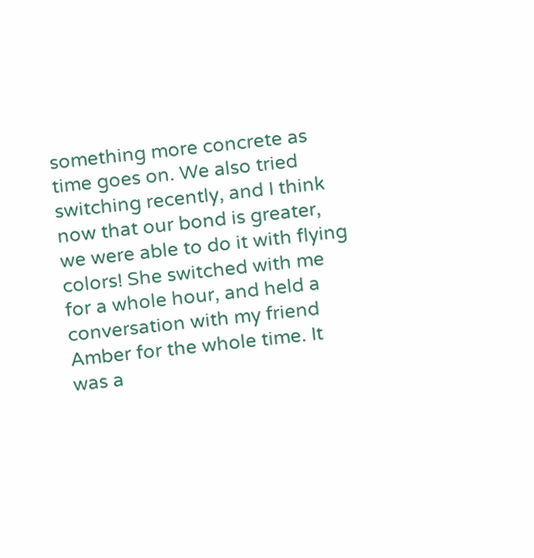something more concrete as time goes on. We also tried switching recently, and I think now that our bond is greater, we were able to do it with flying colors! She switched with me for a whole hour, and held a conversation with my friend Amber for the whole time. It was a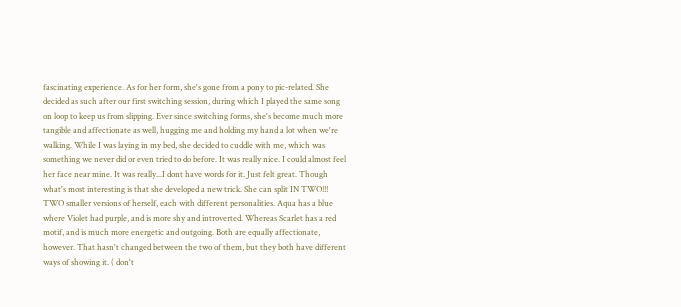fascinating experience. As for her form, she's gone from a pony to pic-related. She decided as such after our first switching session, during which I played the same song on loop to keep us from slipping. Ever since switching forms, she's become much more tangible and affectionate as well, hugging me and holding my hand a lot when we're walking. While I was laying in my bed, she decided to cuddle with me, which was something we never did or even tried to do before. It was really nice. I could almost feel her face near mine. It was really...I dont have words for it. Just felt great. Though what's most interesting is that she developed a new trick. She can split IN TWO!!! TWO smaller versions of herself, each with different personalities. Aqua has a blue where Violet had purple, and is more shy and introverted. Whereas Scarlet has a red motif, and is much more energetic and outgoing. Both are equally affectionate, however. That hasn't changed between the two of them, but they both have different ways of showing it. ( don't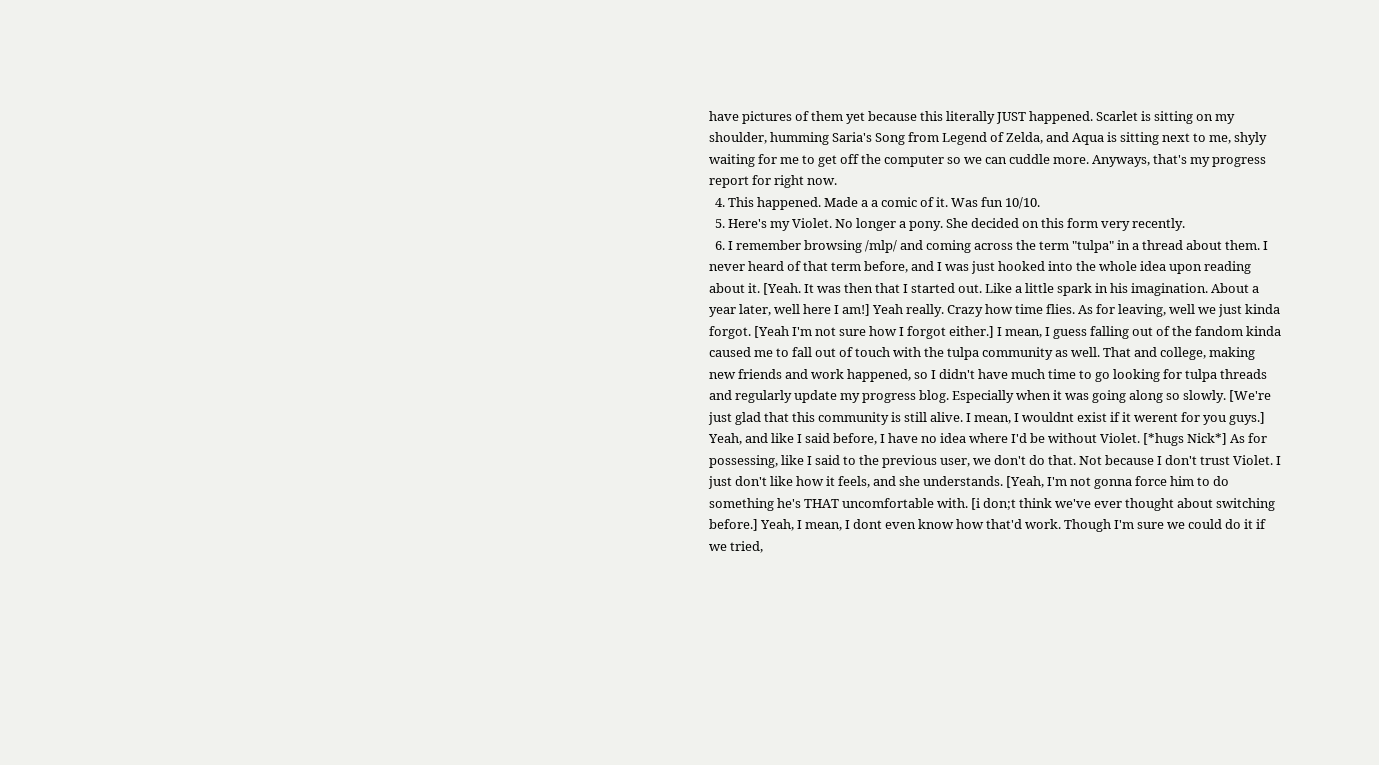have pictures of them yet because this literally JUST happened. Scarlet is sitting on my shoulder, humming Saria's Song from Legend of Zelda, and Aqua is sitting next to me, shyly waiting for me to get off the computer so we can cuddle more. Anyways, that's my progress report for right now.
  4. This happened. Made a a comic of it. Was fun 10/10.
  5. Here's my Violet. No longer a pony. She decided on this form very recently.
  6. I remember browsing /mlp/ and coming across the term "tulpa" in a thread about them. I never heard of that term before, and I was just hooked into the whole idea upon reading about it. [Yeah. It was then that I started out. Like a little spark in his imagination. About a year later, well here I am!] Yeah really. Crazy how time flies. As for leaving, well we just kinda forgot. [Yeah I'm not sure how I forgot either.] I mean, I guess falling out of the fandom kinda caused me to fall out of touch with the tulpa community as well. That and college, making new friends and work happened, so I didn't have much time to go looking for tulpa threads and regularly update my progress blog. Especially when it was going along so slowly. [We're just glad that this community is still alive. I mean, I wouldnt exist if it werent for you guys.] Yeah, and like I said before, I have no idea where I'd be without Violet. [*hugs Nick*] As for possessing, like I said to the previous user, we don't do that. Not because I don't trust Violet. I just don't like how it feels, and she understands. [Yeah, I'm not gonna force him to do something he's THAT uncomfortable with. [i don;t think we've ever thought about switching before.] Yeah, I mean, I dont even know how that'd work. Though I'm sure we could do it if we tried,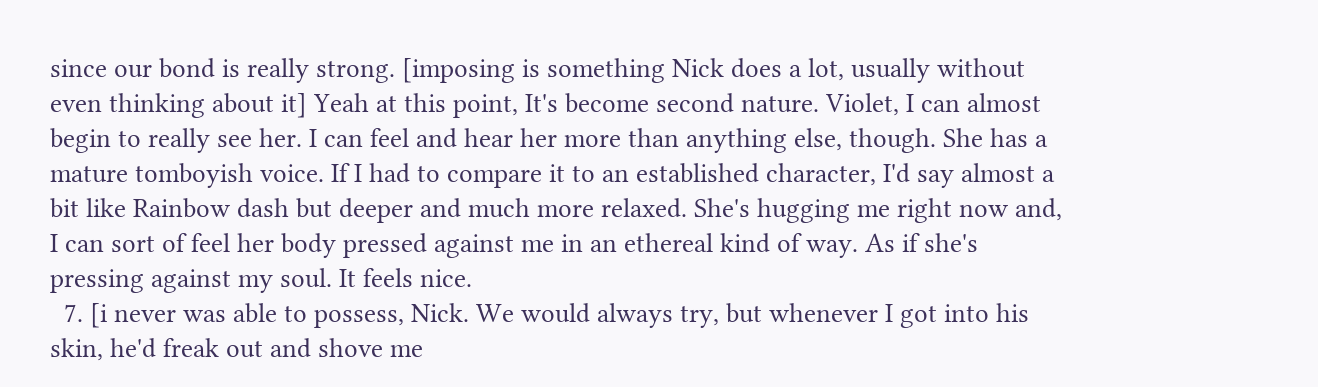since our bond is really strong. [imposing is something Nick does a lot, usually without even thinking about it] Yeah at this point, It's become second nature. Violet, I can almost begin to really see her. I can feel and hear her more than anything else, though. She has a mature tomboyish voice. If I had to compare it to an established character, I'd say almost a bit like Rainbow dash but deeper and much more relaxed. She's hugging me right now and, I can sort of feel her body pressed against me in an ethereal kind of way. As if she's pressing against my soul. It feels nice.
  7. [i never was able to possess, Nick. We would always try, but whenever I got into his skin, he'd freak out and shove me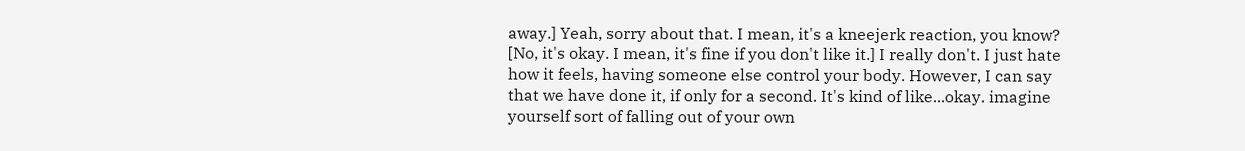away.] Yeah, sorry about that. I mean, it's a kneejerk reaction, you know? [No, it's okay. I mean, it's fine if you don't like it.] I really don't. I just hate how it feels, having someone else control your body. However, I can say that we have done it, if only for a second. It's kind of like...okay. imagine yourself sort of falling out of your own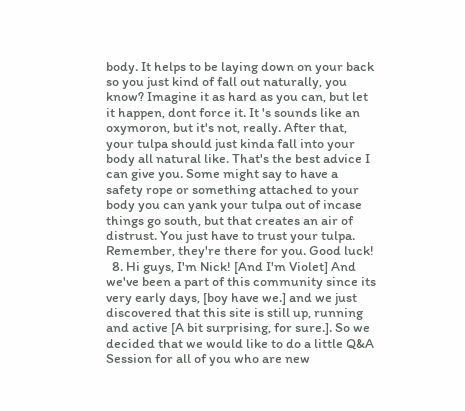body. It helps to be laying down on your back so you just kind of fall out naturally, you know? Imagine it as hard as you can, but let it happen, dont force it. It 's sounds like an oxymoron, but it's not, really. After that, your tulpa should just kinda fall into your body all natural like. That's the best advice I can give you. Some might say to have a safety rope or something attached to your body you can yank your tulpa out of incase things go south, but that creates an air of distrust. You just have to trust your tulpa. Remember, they're there for you. Good luck!
  8. Hi guys, I'm Nick! [And I'm Violet] And we've been a part of this community since its very early days, [boy have we.] and we just discovered that this site is still up, running and active [A bit surprising, for sure.]. So we decided that we would like to do a little Q&A Session for all of you who are new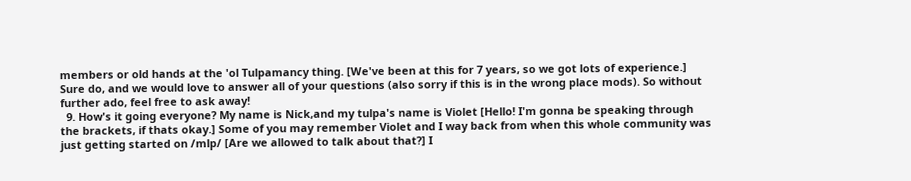members or old hands at the 'ol Tulpamancy thing. [We've been at this for 7 years, so we got lots of experience.] Sure do, and we would love to answer all of your questions (also sorry if this is in the wrong place mods). So without further ado, feel free to ask away!
  9. How's it going everyone? My name is Nick,and my tulpa's name is Violet [Hello! I'm gonna be speaking through the brackets, if thats okay.] Some of you may remember Violet and I way back from when this whole community was just getting started on /mlp/ [Are we allowed to talk about that?] I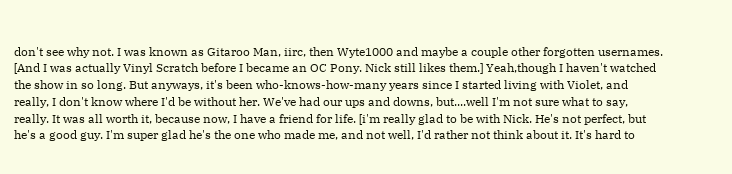don't see why not. I was known as Gitaroo Man, iirc, then Wyte1000 and maybe a couple other forgotten usernames. [And I was actually Vinyl Scratch before I became an OC Pony. Nick still likes them.] Yeah,though I haven't watched the show in so long. But anyways, it's been who-knows-how-many years since I started living with Violet, and really, I don't know where I'd be without her. We've had our ups and downs, but....well I'm not sure what to say, really. It was all worth it, because now, I have a friend for life. [i'm really glad to be with Nick. He's not perfect, but he's a good guy. I'm super glad he's the one who made me, and not well, I'd rather not think about it. It's hard to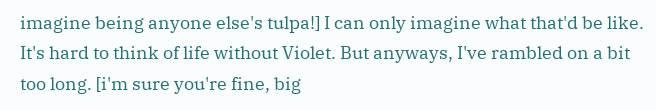imagine being anyone else's tulpa!] I can only imagine what that'd be like. It's hard to think of life without Violet. But anyways, I've rambled on a bit too long. [i'm sure you're fine, big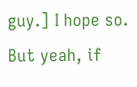guy.] I hope so. But yeah, if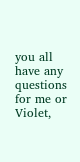you all have any questions for me or Violet,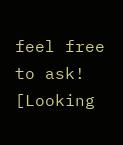feel free to ask! [Looking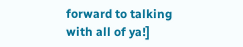forward to talking with all of ya!]